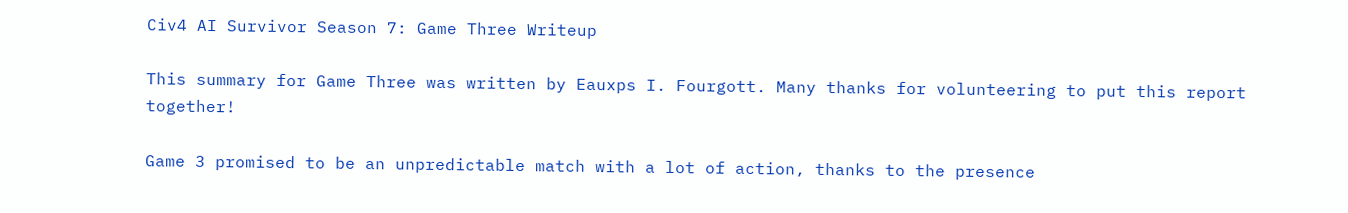Civ4 AI Survivor Season 7: Game Three Writeup

This summary for Game Three was written by Eauxps I. Fourgott. Many thanks for volunteering to put this report together!

Game 3 promised to be an unpredictable match with a lot of action, thanks to the presence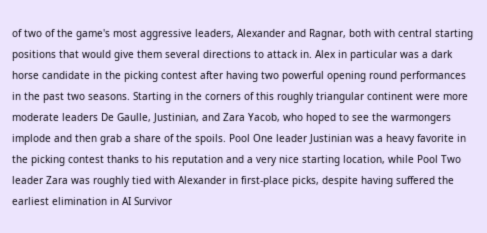of two of the game's most aggressive leaders, Alexander and Ragnar, both with central starting positions that would give them several directions to attack in. Alex in particular was a dark horse candidate in the picking contest after having two powerful opening round performances in the past two seasons. Starting in the corners of this roughly triangular continent were more moderate leaders De Gaulle, Justinian, and Zara Yacob, who hoped to see the warmongers implode and then grab a share of the spoils. Pool One leader Justinian was a heavy favorite in the picking contest thanks to his reputation and a very nice starting location, while Pool Two leader Zara was roughly tied with Alexander in first-place picks, despite having suffered the earliest elimination in AI Survivor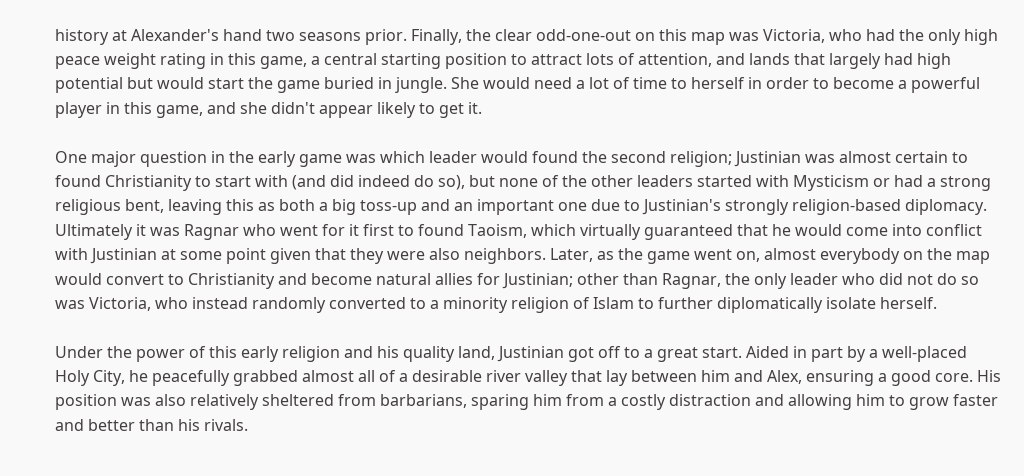history at Alexander's hand two seasons prior. Finally, the clear odd-one-out on this map was Victoria, who had the only high peace weight rating in this game, a central starting position to attract lots of attention, and lands that largely had high potential but would start the game buried in jungle. She would need a lot of time to herself in order to become a powerful player in this game, and she didn't appear likely to get it.

One major question in the early game was which leader would found the second religion; Justinian was almost certain to found Christianity to start with (and did indeed do so), but none of the other leaders started with Mysticism or had a strong religious bent, leaving this as both a big toss-up and an important one due to Justinian's strongly religion-based diplomacy. Ultimately it was Ragnar who went for it first to found Taoism, which virtually guaranteed that he would come into conflict with Justinian at some point given that they were also neighbors. Later, as the game went on, almost everybody on the map would convert to Christianity and become natural allies for Justinian; other than Ragnar, the only leader who did not do so was Victoria, who instead randomly converted to a minority religion of Islam to further diplomatically isolate herself.

Under the power of this early religion and his quality land, Justinian got off to a great start. Aided in part by a well-placed Holy City, he peacefully grabbed almost all of a desirable river valley that lay between him and Alex, ensuring a good core. His position was also relatively sheltered from barbarians, sparing him from a costly distraction and allowing him to grow faster and better than his rivals.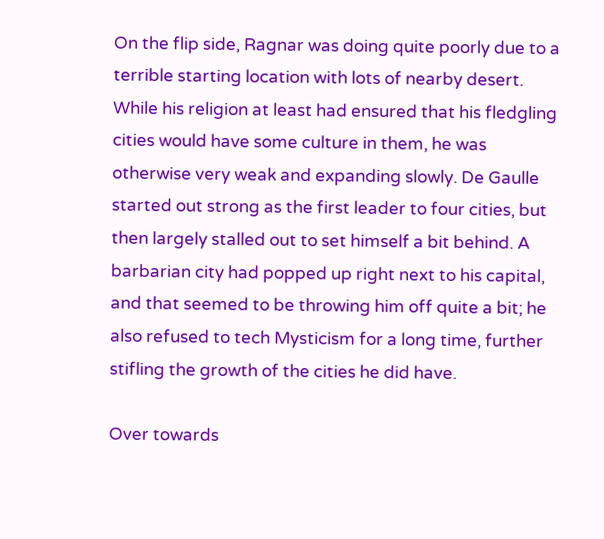On the flip side, Ragnar was doing quite poorly due to a terrible starting location with lots of nearby desert. While his religion at least had ensured that his fledgling cities would have some culture in them, he was otherwise very weak and expanding slowly. De Gaulle started out strong as the first leader to four cities, but then largely stalled out to set himself a bit behind. A barbarian city had popped up right next to his capital, and that seemed to be throwing him off quite a bit; he also refused to tech Mysticism for a long time, further stifling the growth of the cities he did have.

Over towards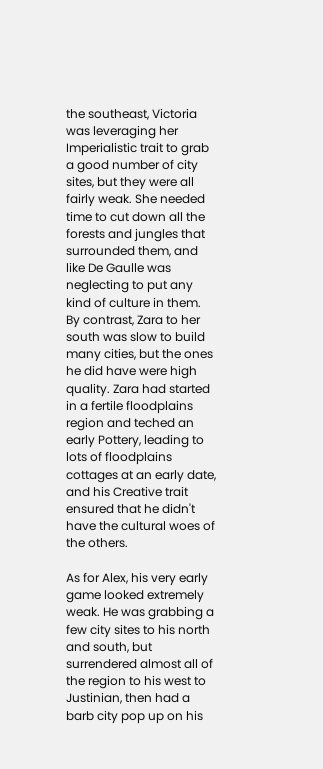the southeast, Victoria was leveraging her Imperialistic trait to grab a good number of city sites, but they were all fairly weak. She needed time to cut down all the forests and jungles that surrounded them, and like De Gaulle was neglecting to put any kind of culture in them. By contrast, Zara to her south was slow to build many cities, but the ones he did have were high quality. Zara had started in a fertile floodplains region and teched an early Pottery, leading to lots of floodplains cottages at an early date, and his Creative trait ensured that he didn't have the cultural woes of the others.

As for Alex, his very early game looked extremely weak. He was grabbing a few city sites to his north and south, but surrendered almost all of the region to his west to Justinian, then had a barb city pop up on his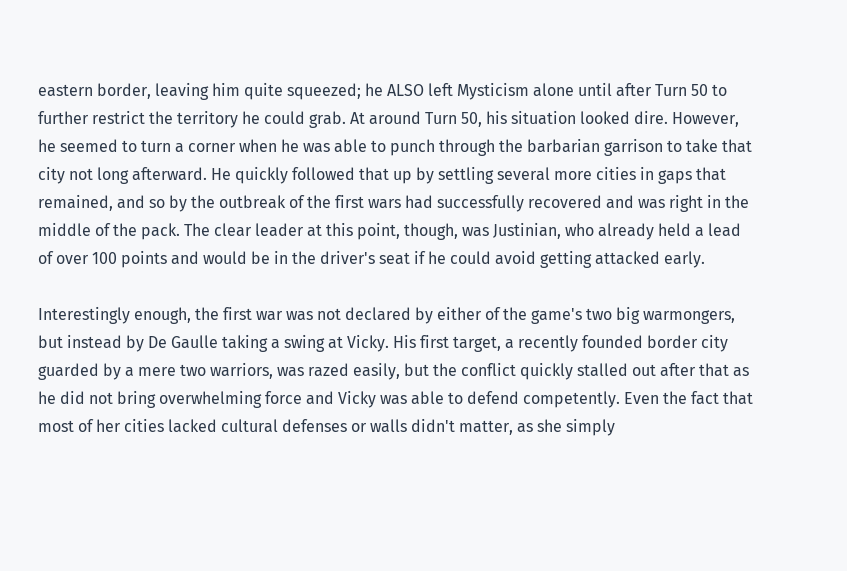eastern border, leaving him quite squeezed; he ALSO left Mysticism alone until after Turn 50 to further restrict the territory he could grab. At around Turn 50, his situation looked dire. However, he seemed to turn a corner when he was able to punch through the barbarian garrison to take that city not long afterward. He quickly followed that up by settling several more cities in gaps that remained, and so by the outbreak of the first wars had successfully recovered and was right in the middle of the pack. The clear leader at this point, though, was Justinian, who already held a lead of over 100 points and would be in the driver's seat if he could avoid getting attacked early.

Interestingly enough, the first war was not declared by either of the game's two big warmongers, but instead by De Gaulle taking a swing at Vicky. His first target, a recently founded border city guarded by a mere two warriors, was razed easily, but the conflict quickly stalled out after that as he did not bring overwhelming force and Vicky was able to defend competently. Even the fact that most of her cities lacked cultural defenses or walls didn't matter, as she simply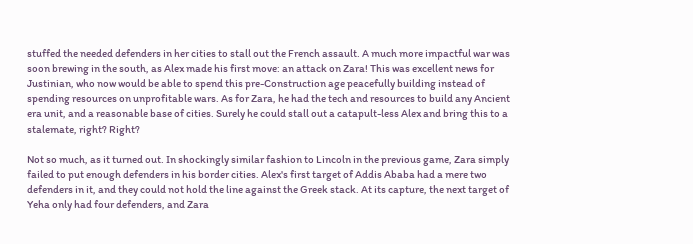stuffed the needed defenders in her cities to stall out the French assault. A much more impactful war was soon brewing in the south, as Alex made his first move: an attack on Zara! This was excellent news for Justinian, who now would be able to spend this pre-Construction age peacefully building instead of spending resources on unprofitable wars. As for Zara, he had the tech and resources to build any Ancient era unit, and a reasonable base of cities. Surely he could stall out a catapult-less Alex and bring this to a stalemate, right? Right?

Not so much, as it turned out. In shockingly similar fashion to Lincoln in the previous game, Zara simply failed to put enough defenders in his border cities. Alex's first target of Addis Ababa had a mere two defenders in it, and they could not hold the line against the Greek stack. At its capture, the next target of Yeha only had four defenders, and Zara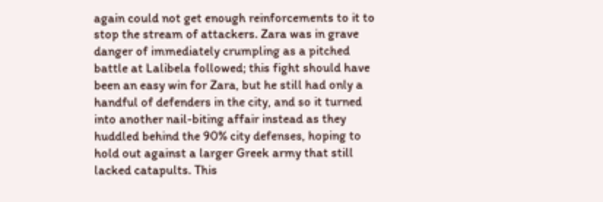again could not get enough reinforcements to it to stop the stream of attackers. Zara was in grave danger of immediately crumpling as a pitched battle at Lalibela followed; this fight should have been an easy win for Zara, but he still had only a handful of defenders in the city, and so it turned into another nail-biting affair instead as they huddled behind the 90% city defenses, hoping to hold out against a larger Greek army that still lacked catapults. This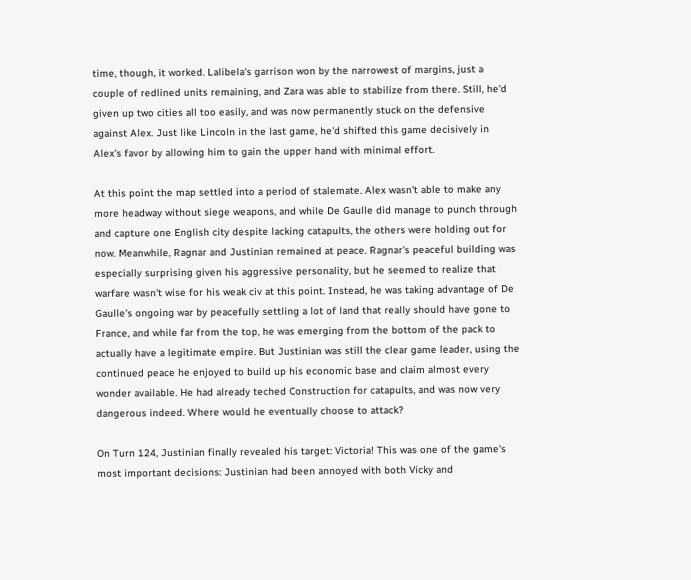time, though, it worked. Lalibela's garrison won by the narrowest of margins, just a couple of redlined units remaining, and Zara was able to stabilize from there. Still, he'd given up two cities all too easily, and was now permanently stuck on the defensive against Alex. Just like Lincoln in the last game, he'd shifted this game decisively in Alex's favor by allowing him to gain the upper hand with minimal effort.

At this point the map settled into a period of stalemate. Alex wasn't able to make any more headway without siege weapons, and while De Gaulle did manage to punch through and capture one English city despite lacking catapults, the others were holding out for now. Meanwhile, Ragnar and Justinian remained at peace. Ragnar's peaceful building was especially surprising given his aggressive personality, but he seemed to realize that warfare wasn't wise for his weak civ at this point. Instead, he was taking advantage of De Gaulle's ongoing war by peacefully settling a lot of land that really should have gone to France, and while far from the top, he was emerging from the bottom of the pack to actually have a legitimate empire. But Justinian was still the clear game leader, using the continued peace he enjoyed to build up his economic base and claim almost every wonder available. He had already teched Construction for catapults, and was now very dangerous indeed. Where would he eventually choose to attack?

On Turn 124, Justinian finally revealed his target: Victoria! This was one of the game's most important decisions: Justinian had been annoyed with both Vicky and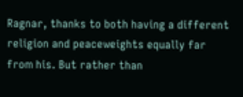Ragnar, thanks to both having a different religion and peaceweights equally far from his. But rather than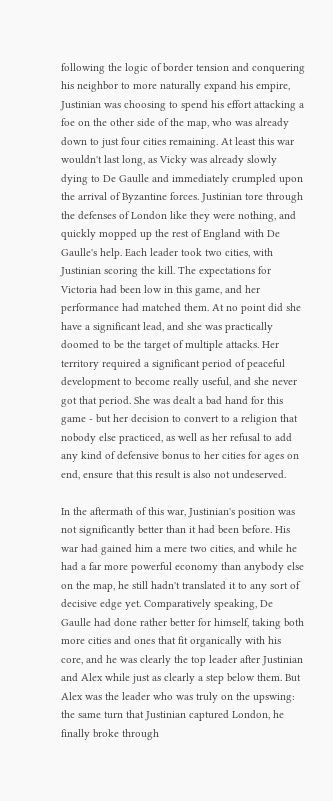following the logic of border tension and conquering his neighbor to more naturally expand his empire, Justinian was choosing to spend his effort attacking a foe on the other side of the map, who was already down to just four cities remaining. At least this war wouldn't last long, as Vicky was already slowly dying to De Gaulle and immediately crumpled upon the arrival of Byzantine forces. Justinian tore through the defenses of London like they were nothing, and quickly mopped up the rest of England with De Gaulle's help. Each leader took two cities, with Justinian scoring the kill. The expectations for Victoria had been low in this game, and her performance had matched them. At no point did she have a significant lead, and she was practically doomed to be the target of multiple attacks. Her territory required a significant period of peaceful development to become really useful, and she never got that period. She was dealt a bad hand for this game - but her decision to convert to a religion that nobody else practiced, as well as her refusal to add any kind of defensive bonus to her cities for ages on end, ensure that this result is also not undeserved.

In the aftermath of this war, Justinian's position was not significantly better than it had been before. His war had gained him a mere two cities, and while he had a far more powerful economy than anybody else on the map, he still hadn't translated it to any sort of decisive edge yet. Comparatively speaking, De Gaulle had done rather better for himself, taking both more cities and ones that fit organically with his core, and he was clearly the top leader after Justinian and Alex while just as clearly a step below them. But Alex was the leader who was truly on the upswing: the same turn that Justinian captured London, he finally broke through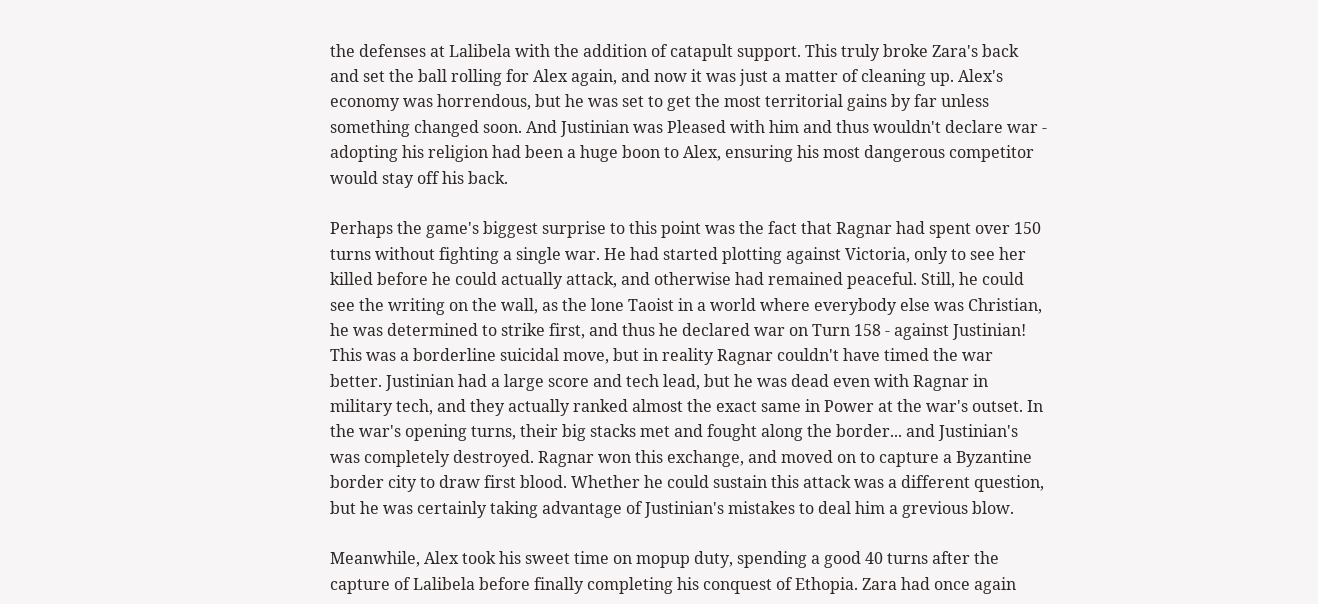the defenses at Lalibela with the addition of catapult support. This truly broke Zara's back and set the ball rolling for Alex again, and now it was just a matter of cleaning up. Alex's economy was horrendous, but he was set to get the most territorial gains by far unless something changed soon. And Justinian was Pleased with him and thus wouldn't declare war - adopting his religion had been a huge boon to Alex, ensuring his most dangerous competitor would stay off his back.

Perhaps the game's biggest surprise to this point was the fact that Ragnar had spent over 150 turns without fighting a single war. He had started plotting against Victoria, only to see her killed before he could actually attack, and otherwise had remained peaceful. Still, he could see the writing on the wall, as the lone Taoist in a world where everybody else was Christian, he was determined to strike first, and thus he declared war on Turn 158 - against Justinian! This was a borderline suicidal move, but in reality Ragnar couldn't have timed the war better. Justinian had a large score and tech lead, but he was dead even with Ragnar in military tech, and they actually ranked almost the exact same in Power at the war's outset. In the war's opening turns, their big stacks met and fought along the border... and Justinian's was completely destroyed. Ragnar won this exchange, and moved on to capture a Byzantine border city to draw first blood. Whether he could sustain this attack was a different question, but he was certainly taking advantage of Justinian's mistakes to deal him a grevious blow.

Meanwhile, Alex took his sweet time on mopup duty, spending a good 40 turns after the capture of Lalibela before finally completing his conquest of Ethopia. Zara had once again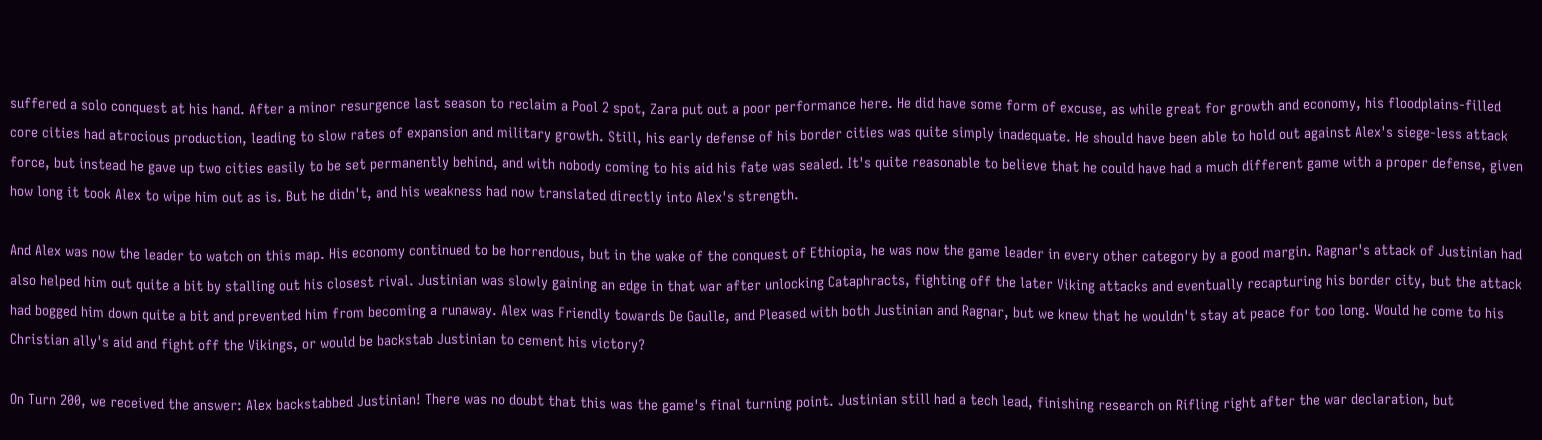suffered a solo conquest at his hand. After a minor resurgence last season to reclaim a Pool 2 spot, Zara put out a poor performance here. He did have some form of excuse, as while great for growth and economy, his floodplains-filled core cities had atrocious production, leading to slow rates of expansion and military growth. Still, his early defense of his border cities was quite simply inadequate. He should have been able to hold out against Alex's siege-less attack force, but instead he gave up two cities easily to be set permanently behind, and with nobody coming to his aid his fate was sealed. It's quite reasonable to believe that he could have had a much different game with a proper defense, given how long it took Alex to wipe him out as is. But he didn't, and his weakness had now translated directly into Alex's strength.

And Alex was now the leader to watch on this map. His economy continued to be horrendous, but in the wake of the conquest of Ethiopia, he was now the game leader in every other category by a good margin. Ragnar's attack of Justinian had also helped him out quite a bit by stalling out his closest rival. Justinian was slowly gaining an edge in that war after unlocking Cataphracts, fighting off the later Viking attacks and eventually recapturing his border city, but the attack had bogged him down quite a bit and prevented him from becoming a runaway. Alex was Friendly towards De Gaulle, and Pleased with both Justinian and Ragnar, but we knew that he wouldn't stay at peace for too long. Would he come to his Christian ally's aid and fight off the Vikings, or would be backstab Justinian to cement his victory?

On Turn 200, we received the answer: Alex backstabbed Justinian! There was no doubt that this was the game's final turning point. Justinian still had a tech lead, finishing research on Rifling right after the war declaration, but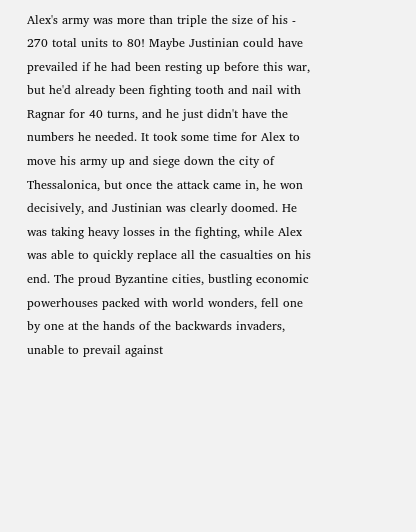Alex's army was more than triple the size of his - 270 total units to 80! Maybe Justinian could have prevailed if he had been resting up before this war, but he'd already been fighting tooth and nail with Ragnar for 40 turns, and he just didn't have the numbers he needed. It took some time for Alex to move his army up and siege down the city of Thessalonica, but once the attack came in, he won decisively, and Justinian was clearly doomed. He was taking heavy losses in the fighting, while Alex was able to quickly replace all the casualties on his end. The proud Byzantine cities, bustling economic powerhouses packed with world wonders, fell one by one at the hands of the backwards invaders, unable to prevail against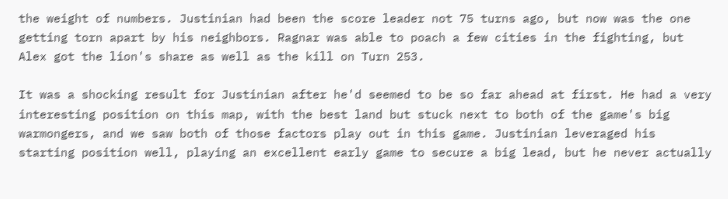the weight of numbers. Justinian had been the score leader not 75 turns ago, but now was the one getting torn apart by his neighbors. Ragnar was able to poach a few cities in the fighting, but Alex got the lion's share as well as the kill on Turn 253.

It was a shocking result for Justinian after he'd seemed to be so far ahead at first. He had a very interesting position on this map, with the best land but stuck next to both of the game's big warmongers, and we saw both of those factors play out in this game. Justinian leveraged his starting position well, playing an excellent early game to secure a big lead, but he never actually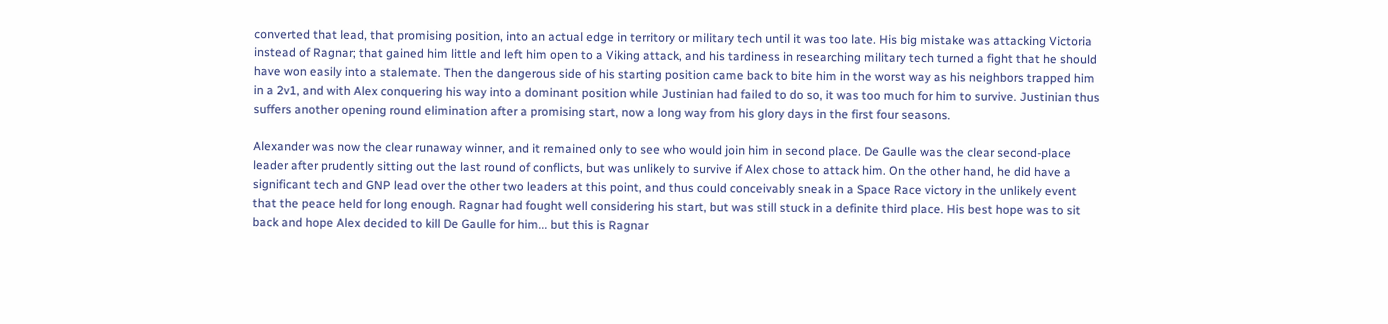converted that lead, that promising position, into an actual edge in territory or military tech until it was too late. His big mistake was attacking Victoria instead of Ragnar; that gained him little and left him open to a Viking attack, and his tardiness in researching military tech turned a fight that he should have won easily into a stalemate. Then the dangerous side of his starting position came back to bite him in the worst way as his neighbors trapped him in a 2v1, and with Alex conquering his way into a dominant position while Justinian had failed to do so, it was too much for him to survive. Justinian thus suffers another opening round elimination after a promising start, now a long way from his glory days in the first four seasons.

Alexander was now the clear runaway winner, and it remained only to see who would join him in second place. De Gaulle was the clear second-place leader after prudently sitting out the last round of conflicts, but was unlikely to survive if Alex chose to attack him. On the other hand, he did have a significant tech and GNP lead over the other two leaders at this point, and thus could conceivably sneak in a Space Race victory in the unlikely event that the peace held for long enough. Ragnar had fought well considering his start, but was still stuck in a definite third place. His best hope was to sit back and hope Alex decided to kill De Gaulle for him... but this is Ragnar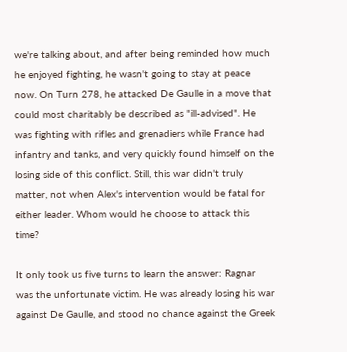we're talking about, and after being reminded how much he enjoyed fighting, he wasn't going to stay at peace now. On Turn 278, he attacked De Gaulle in a move that could most charitably be described as "ill-advised". He was fighting with rifles and grenadiers while France had infantry and tanks, and very quickly found himself on the losing side of this conflict. Still, this war didn't truly matter, not when Alex's intervention would be fatal for either leader. Whom would he choose to attack this time?

It only took us five turns to learn the answer: Ragnar was the unfortunate victim. He was already losing his war against De Gaulle, and stood no chance against the Greek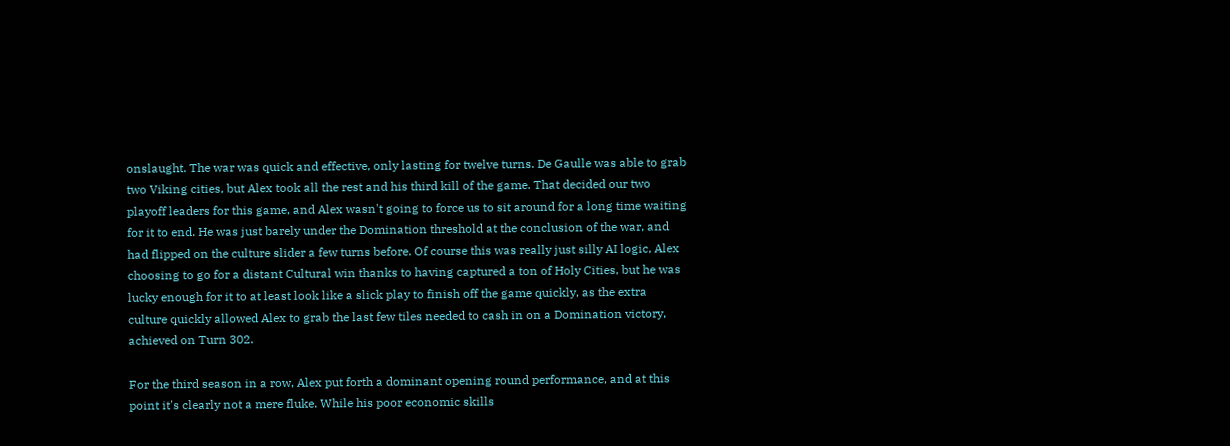onslaught. The war was quick and effective, only lasting for twelve turns. De Gaulle was able to grab two Viking cities, but Alex took all the rest and his third kill of the game. That decided our two playoff leaders for this game, and Alex wasn't going to force us to sit around for a long time waiting for it to end. He was just barely under the Domination threshold at the conclusion of the war, and had flipped on the culture slider a few turns before. Of course this was really just silly AI logic, Alex choosing to go for a distant Cultural win thanks to having captured a ton of Holy Cities, but he was lucky enough for it to at least look like a slick play to finish off the game quickly, as the extra culture quickly allowed Alex to grab the last few tiles needed to cash in on a Domination victory, achieved on Turn 302.

For the third season in a row, Alex put forth a dominant opening round performance, and at this point it's clearly not a mere fluke. While his poor economic skills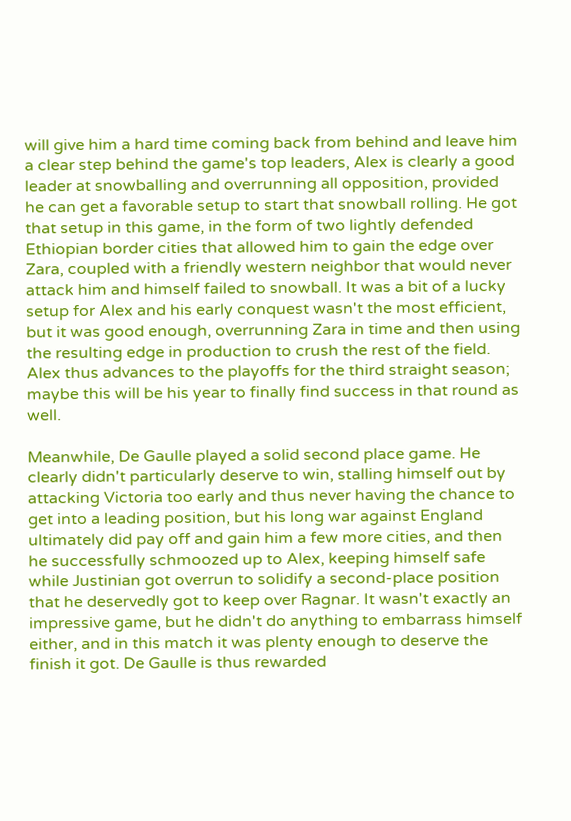will give him a hard time coming back from behind and leave him a clear step behind the game's top leaders, Alex is clearly a good leader at snowballing and overrunning all opposition, provided he can get a favorable setup to start that snowball rolling. He got that setup in this game, in the form of two lightly defended Ethiopian border cities that allowed him to gain the edge over Zara, coupled with a friendly western neighbor that would never attack him and himself failed to snowball. It was a bit of a lucky setup for Alex and his early conquest wasn't the most efficient, but it was good enough, overrunning Zara in time and then using the resulting edge in production to crush the rest of the field. Alex thus advances to the playoffs for the third straight season; maybe this will be his year to finally find success in that round as well.

Meanwhile, De Gaulle played a solid second place game. He clearly didn't particularly deserve to win, stalling himself out by attacking Victoria too early and thus never having the chance to get into a leading position, but his long war against England ultimately did pay off and gain him a few more cities, and then he successfully schmoozed up to Alex, keeping himself safe while Justinian got overrun to solidify a second-place position that he deservedly got to keep over Ragnar. It wasn't exactly an impressive game, but he didn't do anything to embarrass himself either, and in this match it was plenty enough to deserve the finish it got. De Gaulle is thus rewarded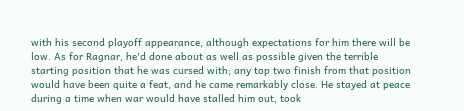with his second playoff appearance, although expectations for him there will be low. As for Ragnar, he'd done about as well as possible given the terrible starting position that he was cursed with; any top two finish from that position would have been quite a feat, and he came remarkably close. He stayed at peace during a time when war would have stalled him out, took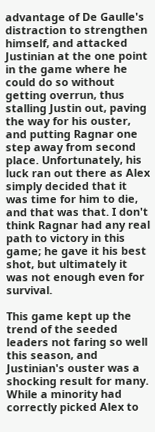advantage of De Gaulle's distraction to strengthen himself, and attacked Justinian at the one point in the game where he could do so without getting overrun, thus stalling Justin out, paving the way for his ouster, and putting Ragnar one step away from second place. Unfortunately, his luck ran out there as Alex simply decided that it was time for him to die, and that was that. I don't think Ragnar had any real path to victory in this game; he gave it his best shot, but ultimately it was not enough even for survival.

This game kept up the trend of the seeded leaders not faring so well this season, and Justinian's ouster was a shocking result for many. While a minority had correctly picked Alex to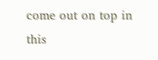come out on top in this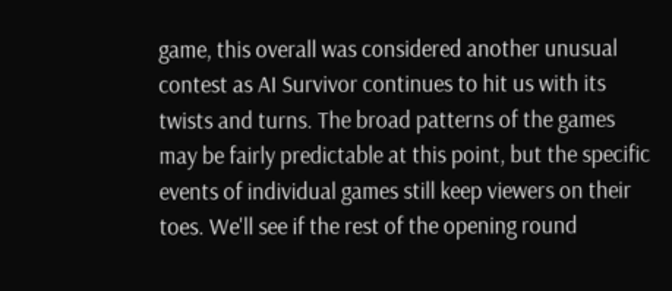game, this overall was considered another unusual contest as AI Survivor continues to hit us with its twists and turns. The broad patterns of the games may be fairly predictable at this point, but the specific events of individual games still keep viewers on their toes. We'll see if the rest of the opening round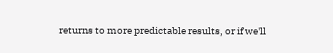returns to more predictable results, or if we'll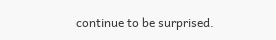continue to be surprised.